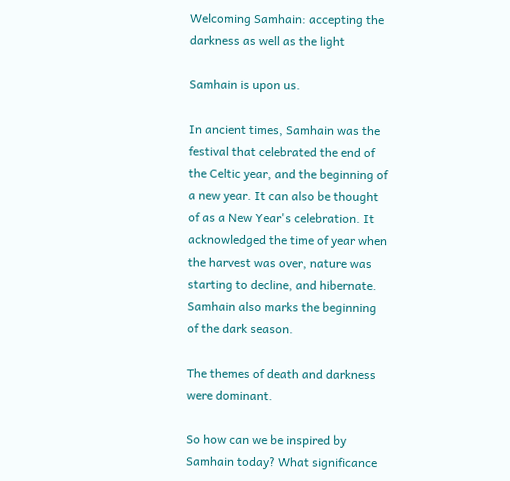Welcoming Samhain: accepting the darkness as well as the light

Samhain is upon us.

In ancient times, Samhain was the festival that celebrated the end of the Celtic year, and the beginning of a new year. It can also be thought of as a New Year's celebration. It acknowledged the time of year when the harvest was over, nature was starting to decline, and hibernate. Samhain also marks the beginning of the dark season.

The themes of death and darkness were dominant.

So how can we be inspired by Samhain today? What significance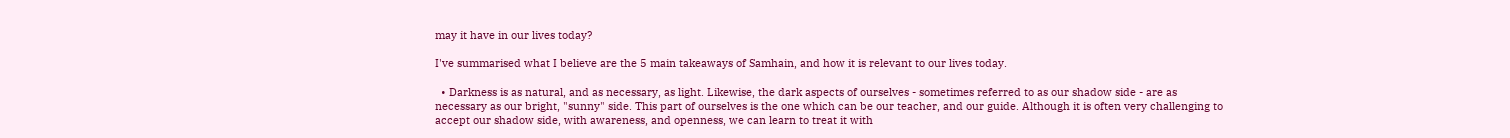may it have in our lives today?

I've summarised what I believe are the 5 main takeaways of Samhain, and how it is relevant to our lives today.

  • Darkness is as natural, and as necessary, as light. Likewise, the dark aspects of ourselves - sometimes referred to as our shadow side - are as necessary as our bright, "sunny" side. This part of ourselves is the one which can be our teacher, and our guide. Although it is often very challenging to accept our shadow side, with awareness, and openness, we can learn to treat it with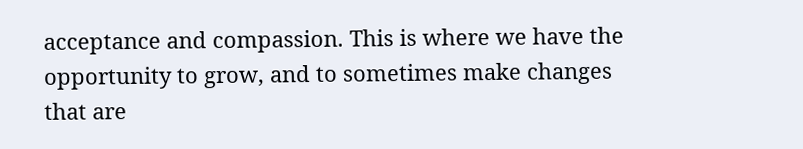acceptance and compassion. This is where we have the opportunity to grow, and to sometimes make changes that are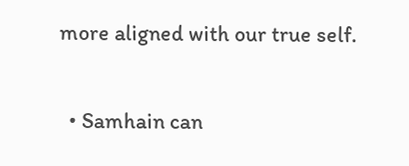more aligned with our true self.

  • Samhain can